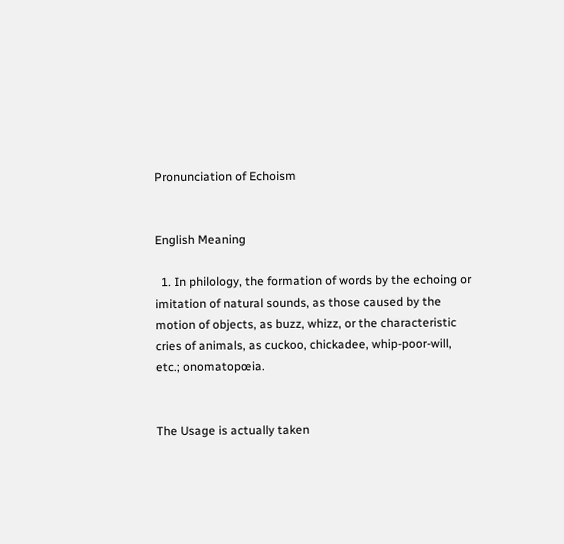Pronunciation of Echoism


English Meaning

  1. In philology, the formation of words by the echoing or imitation of natural sounds, as those caused by the motion of objects, as buzz, whizz, or the characteristic cries of animals, as cuckoo, chickadee, whip-poor-will, etc.; onomatopœia.


The Usage is actually taken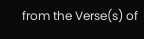from the Verse(s) of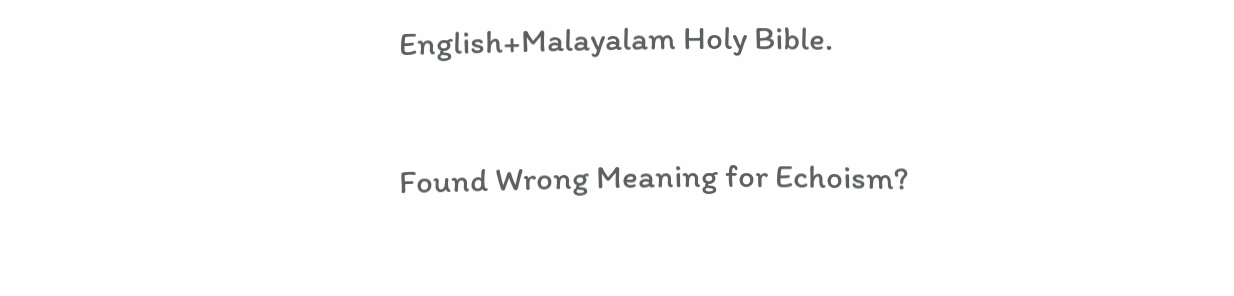English+Malayalam Holy Bible.


Found Wrong Meaning for Echoism?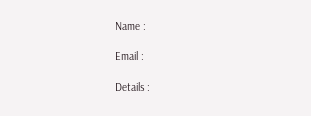Name :

Email :

Details :